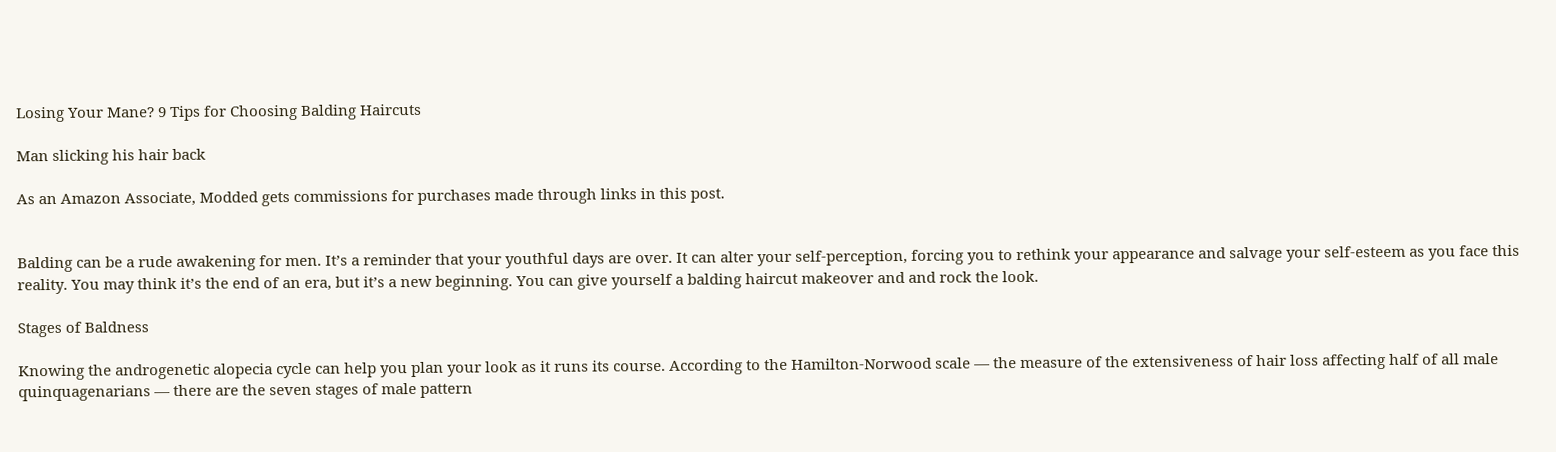Losing Your Mane? 9 Tips for Choosing Balding Haircuts

Man slicking his hair back

As an Amazon Associate, Modded gets commissions for purchases made through links in this post.


Balding can be a rude awakening for men. It’s a reminder that your youthful days are over. It can alter your self-perception, forcing you to rethink your appearance and salvage your self-esteem as you face this reality. You may think it’s the end of an era, but it’s a new beginning. You can give yourself a balding haircut makeover and and rock the look.

Stages of Baldness

Knowing the androgenetic alopecia cycle can help you plan your look as it runs its course. According to the Hamilton-Norwood scale — the measure of the extensiveness of hair loss affecting half of all male quinquagenarians — there are the seven stages of male pattern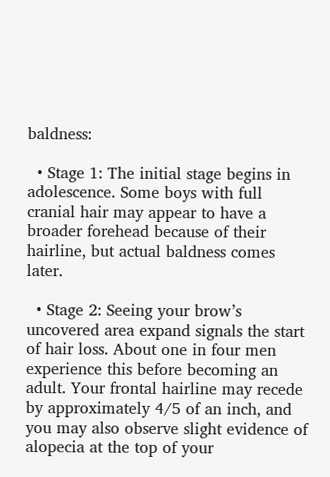baldness:

  • Stage 1: The initial stage begins in adolescence. Some boys with full cranial hair may appear to have a broader forehead because of their hairline, but actual baldness comes later.

  • Stage 2: Seeing your brow’s uncovered area expand signals the start of hair loss. About one in four men experience this before becoming an adult. Your frontal hairline may recede by approximately 4/5 of an inch, and you may also observe slight evidence of alopecia at the top of your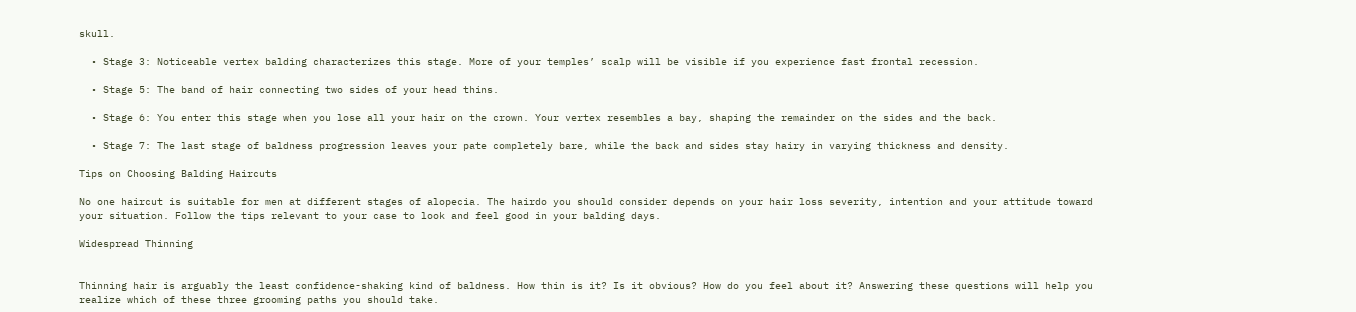skull.

  • Stage 3: Noticeable vertex balding characterizes this stage. More of your temples’ scalp will be visible if you experience fast frontal recession.

  • Stage 5: The band of hair connecting two sides of your head thins.

  • Stage 6: You enter this stage when you lose all your hair on the crown. Your vertex resembles a bay, shaping the remainder on the sides and the back.

  • Stage 7: The last stage of baldness progression leaves your pate completely bare, while the back and sides stay hairy in varying thickness and density.

Tips on Choosing Balding Haircuts

No one haircut is suitable for men at different stages of alopecia. The hairdo you should consider depends on your hair loss severity, intention and your attitude toward your situation. Follow the tips relevant to your case to look and feel good in your balding days.

Widespread Thinning


Thinning hair is arguably the least confidence-shaking kind of baldness. How thin is it? Is it obvious? How do you feel about it? Answering these questions will help you realize which of these three grooming paths you should take.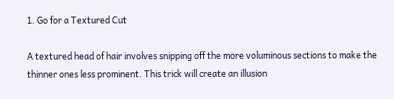1. Go for a Textured Cut

A textured head of hair involves snipping off the more voluminous sections to make the thinner ones less prominent. This trick will create an illusion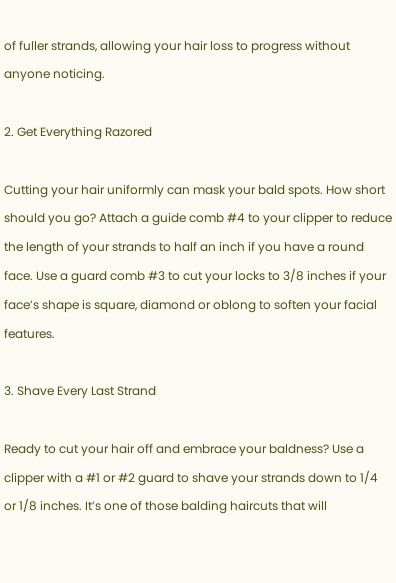of fuller strands, allowing your hair loss to progress without anyone noticing.

2. Get Everything Razored

Cutting your hair uniformly can mask your bald spots. How short should you go? Attach a guide comb #4 to your clipper to reduce the length of your strands to half an inch if you have a round face. Use a guard comb #3 to cut your locks to 3/8 inches if your face’s shape is square, diamond or oblong to soften your facial features.

3. Shave Every Last Strand

Ready to cut your hair off and embrace your baldness? Use a clipper with a #1 or #2 guard to shave your strands down to 1/4 or 1/8 inches. It’s one of those balding haircuts that will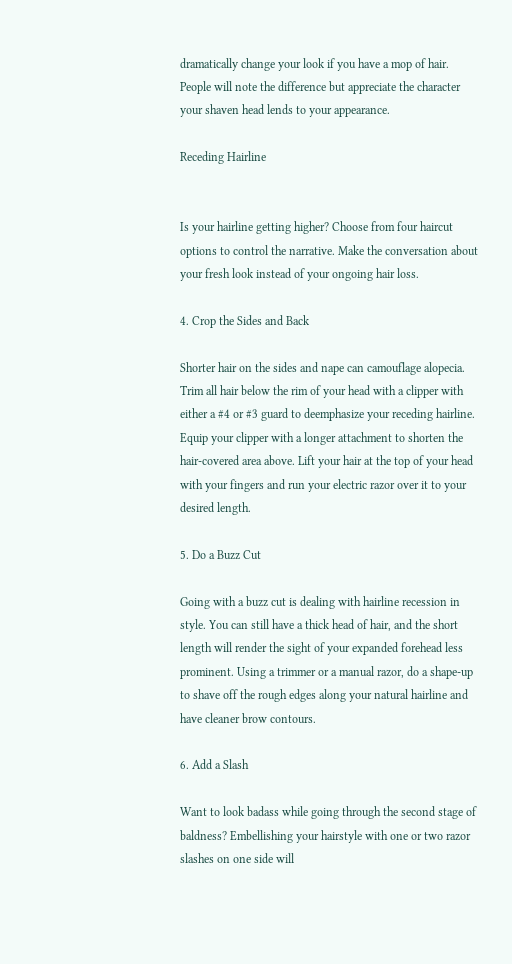dramatically change your look if you have a mop of hair. People will note the difference but appreciate the character your shaven head lends to your appearance.

Receding Hairline


Is your hairline getting higher? Choose from four haircut options to control the narrative. Make the conversation about your fresh look instead of your ongoing hair loss.

4. Crop the Sides and Back

Shorter hair on the sides and nape can camouflage alopecia. Trim all hair below the rim of your head with a clipper with either a #4 or #3 guard to deemphasize your receding hairline. Equip your clipper with a longer attachment to shorten the hair-covered area above. Lift your hair at the top of your head with your fingers and run your electric razor over it to your desired length.

5. Do a Buzz Cut

Going with a buzz cut is dealing with hairline recession in style. You can still have a thick head of hair, and the short length will render the sight of your expanded forehead less prominent. Using a trimmer or a manual razor, do a shape-up to shave off the rough edges along your natural hairline and have cleaner brow contours.

6. Add a Slash

Want to look badass while going through the second stage of baldness? Embellishing your hairstyle with one or two razor slashes on one side will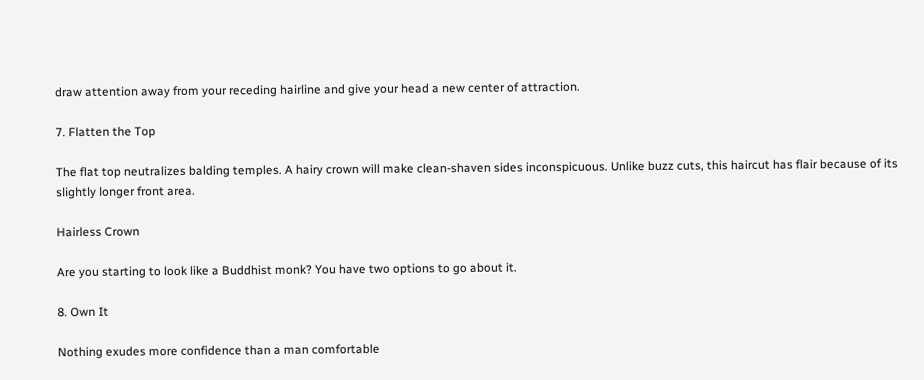draw attention away from your receding hairline and give your head a new center of attraction.

7. Flatten the Top

The flat top neutralizes balding temples. A hairy crown will make clean-shaven sides inconspicuous. Unlike buzz cuts, this haircut has flair because of its slightly longer front area.

Hairless Crown

Are you starting to look like a Buddhist monk? You have two options to go about it.

8. Own It

Nothing exudes more confidence than a man comfortable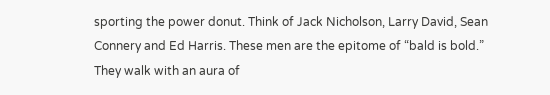sporting the power donut. Think of Jack Nicholson, Larry David, Sean Connery and Ed Harris. These men are the epitome of “bald is bold.” They walk with an aura of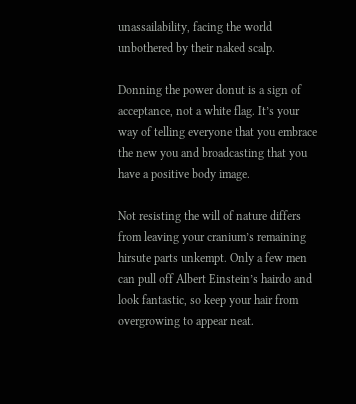unassailability, facing the world unbothered by their naked scalp.

Donning the power donut is a sign of acceptance, not a white flag. It’s your way of telling everyone that you embrace the new you and broadcasting that you have a positive body image.

Not resisting the will of nature differs from leaving your cranium’s remaining hirsute parts unkempt. Only a few men can pull off Albert Einstein’s hairdo and look fantastic, so keep your hair from overgrowing to appear neat.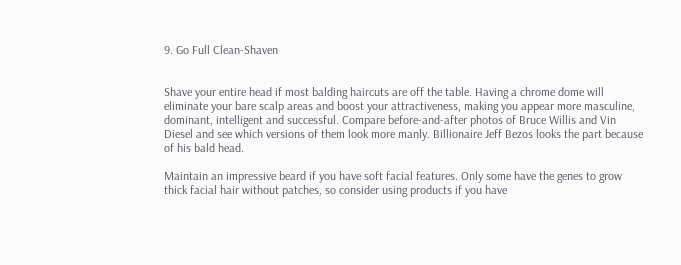9. Go Full Clean-Shaven


Shave your entire head if most balding haircuts are off the table. Having a chrome dome will eliminate your bare scalp areas and boost your attractiveness, making you appear more masculine, dominant, intelligent and successful. Compare before-and-after photos of Bruce Willis and Vin Diesel and see which versions of them look more manly. Billionaire Jeff Bezos looks the part because of his bald head.

Maintain an impressive beard if you have soft facial features. Only some have the genes to grow thick facial hair without patches, so consider using products if you have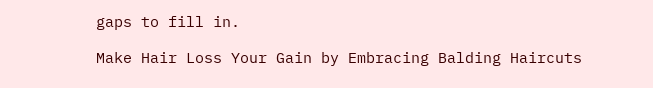gaps to fill in.

Make Hair Loss Your Gain by Embracing Balding Haircuts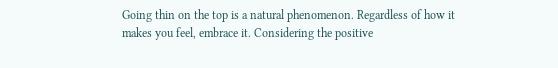Going thin on the top is a natural phenomenon. Regardless of how it makes you feel, embrace it. Considering the positive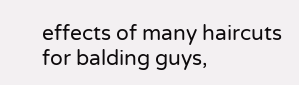effects of many haircuts for balding guys,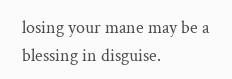losing your mane may be a blessing in disguise.